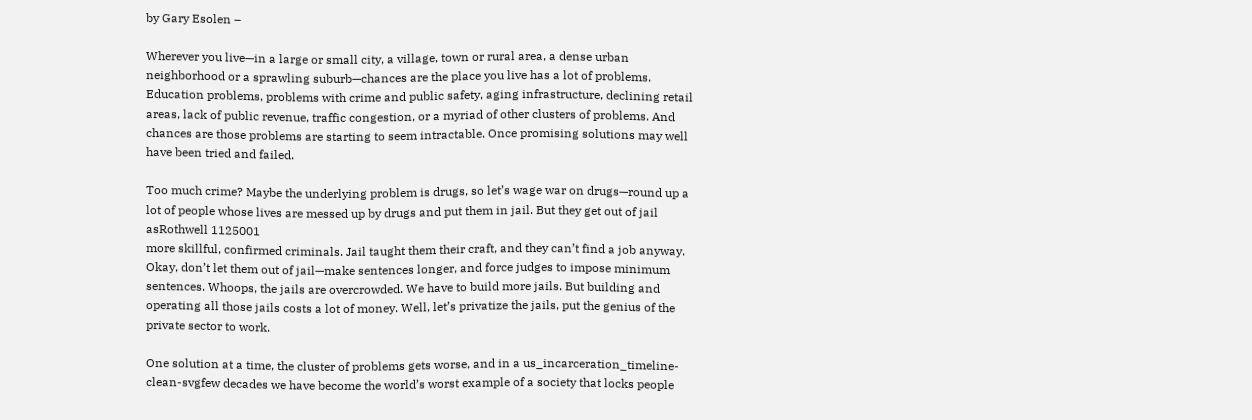by Gary Esolen –

Wherever you live—in a large or small city, a village, town or rural area, a dense urban neighborhood or a sprawling suburb—chances are the place you live has a lot of problems. Education problems, problems with crime and public safety, aging infrastructure, declining retail areas, lack of public revenue, traffic congestion, or a myriad of other clusters of problems. And chances are those problems are starting to seem intractable. Once promising solutions may well have been tried and failed.

Too much crime? Maybe the underlying problem is drugs, so let’s wage war on drugs—round up a lot of people whose lives are messed up by drugs and put them in jail. But they get out of jail asRothwell 1125001
more skillful, confirmed criminals. Jail taught them their craft, and they can’t find a job anyway. Okay, don’t let them out of jail—make sentences longer, and force judges to impose minimum sentences. Whoops, the jails are overcrowded. We have to build more jails. But building and operating all those jails costs a lot of money. Well, let’s privatize the jails, put the genius of the private sector to work.

One solution at a time, the cluster of problems gets worse, and in a us_incarceration_timeline-clean-svgfew decades we have become the world’s worst example of a society that locks people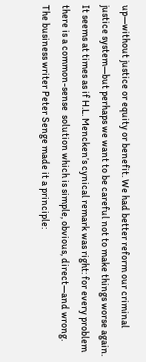up—without justice or equity or benefit. We had better reform our criminal justice system—but perhaps we want to be careful not to make things worse again. It seems at times as if H.L. Mencken’s cynical remark was right: for every problem there is a common-sense  solution which is simple, obvious, direct—and wrong. The business writer Peter Senge made it a principle: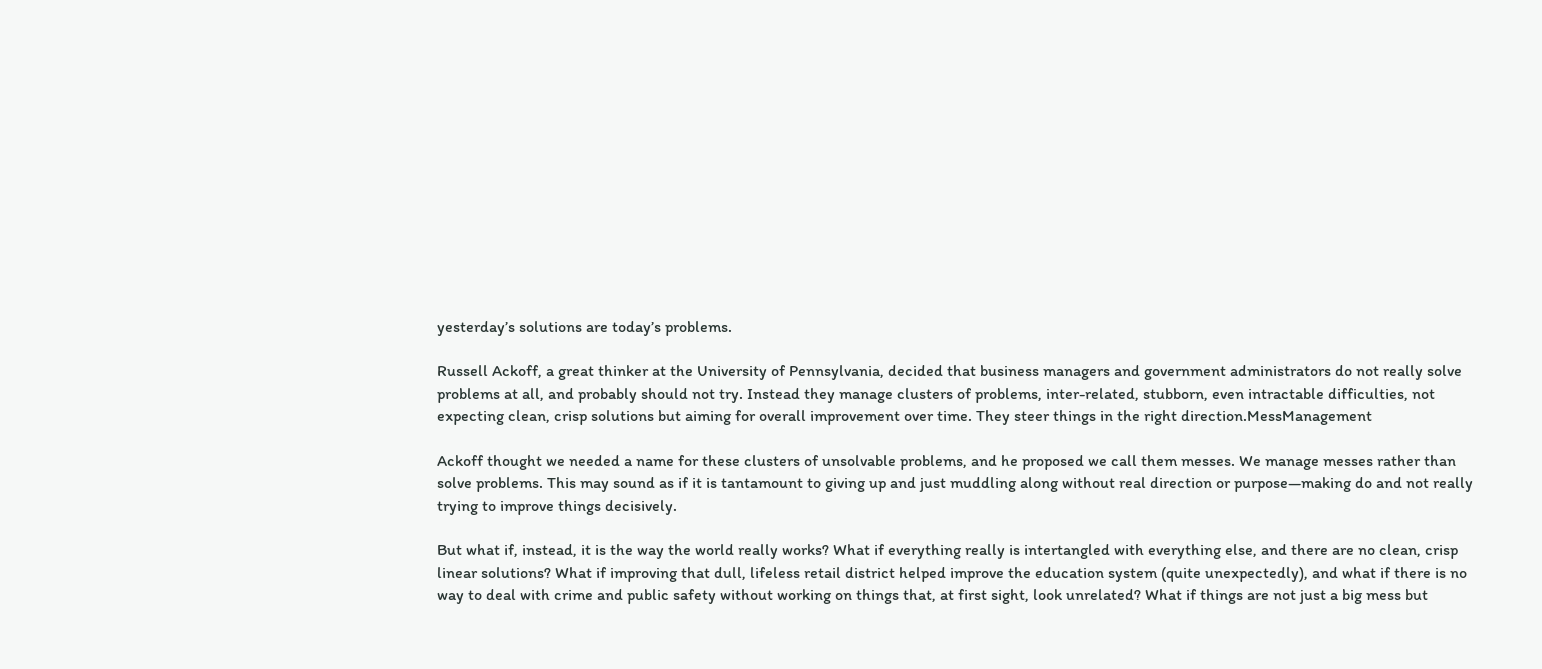yesterday’s solutions are today’s problems.

Russell Ackoff, a great thinker at the University of Pennsylvania, decided that business managers and government administrators do not really solve problems at all, and probably should not try. Instead they manage clusters of problems, inter-related, stubborn, even intractable difficulties, not expecting clean, crisp solutions but aiming for overall improvement over time. They steer things in the right direction.MessManagement

Ackoff thought we needed a name for these clusters of unsolvable problems, and he proposed we call them messes. We manage messes rather than solve problems. This may sound as if it is tantamount to giving up and just muddling along without real direction or purpose—making do and not really trying to improve things decisively.

But what if, instead, it is the way the world really works? What if everything really is intertangled with everything else, and there are no clean, crisp linear solutions? What if improving that dull, lifeless retail district helped improve the education system (quite unexpectedly), and what if there is no way to deal with crime and public safety without working on things that, at first sight, look unrelated? What if things are not just a big mess but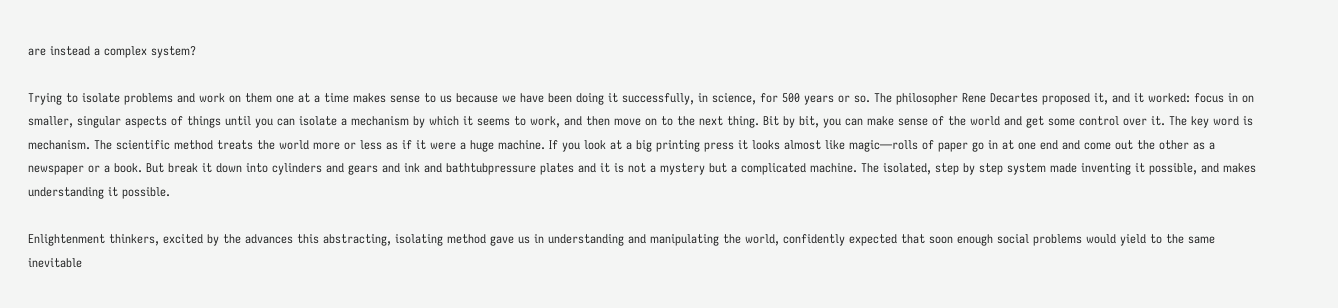are instead a complex system?

Trying to isolate problems and work on them one at a time makes sense to us because we have been doing it successfully, in science, for 500 years or so. The philosopher Rene Decartes proposed it, and it worked: focus in on smaller, singular aspects of things until you can isolate a mechanism by which it seems to work, and then move on to the next thing. Bit by bit, you can make sense of the world and get some control over it. The key word is mechanism. The scientific method treats the world more or less as if it were a huge machine. If you look at a big printing press it looks almost like magic—rolls of paper go in at one end and come out the other as a newspaper or a book. But break it down into cylinders and gears and ink and bathtubpressure plates and it is not a mystery but a complicated machine. The isolated, step by step system made inventing it possible, and makes understanding it possible.

Enlightenment thinkers, excited by the advances this abstracting, isolating method gave us in understanding and manipulating the world, confidently expected that soon enough social problems would yield to the same inevitable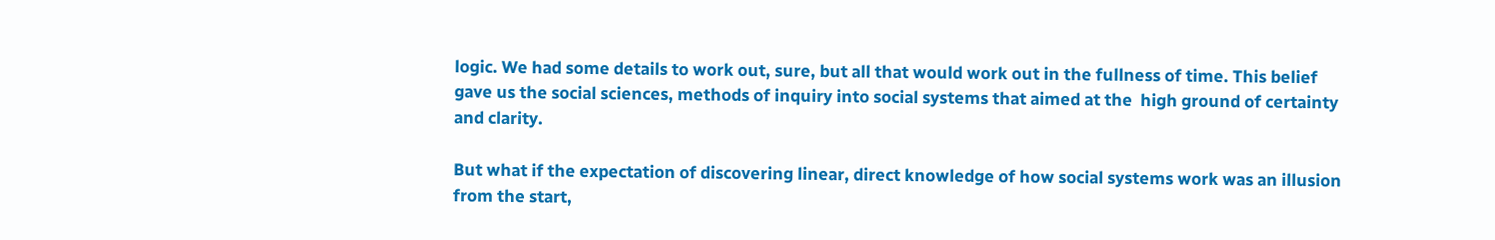logic. We had some details to work out, sure, but all that would work out in the fullness of time. This belief gave us the social sciences, methods of inquiry into social systems that aimed at the  high ground of certainty and clarity.

But what if the expectation of discovering linear, direct knowledge of how social systems work was an illusion from the start,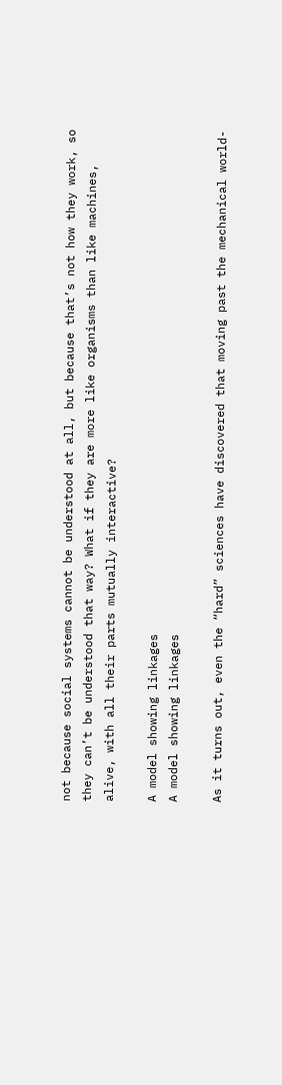not because social systems cannot be understood at all, but because that’s not how they work, so they can’t be understood that way? What if they are more like organisms than like machines, alive, with all their parts mutually interactive?

A model showing linkages
A model showing linkages

As it turns out, even the “hard” sciences have discovered that moving past the mechanical world-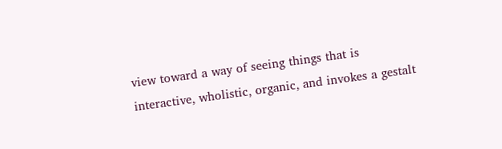view toward a way of seeing things that is interactive, wholistic, organic, and invokes a gestalt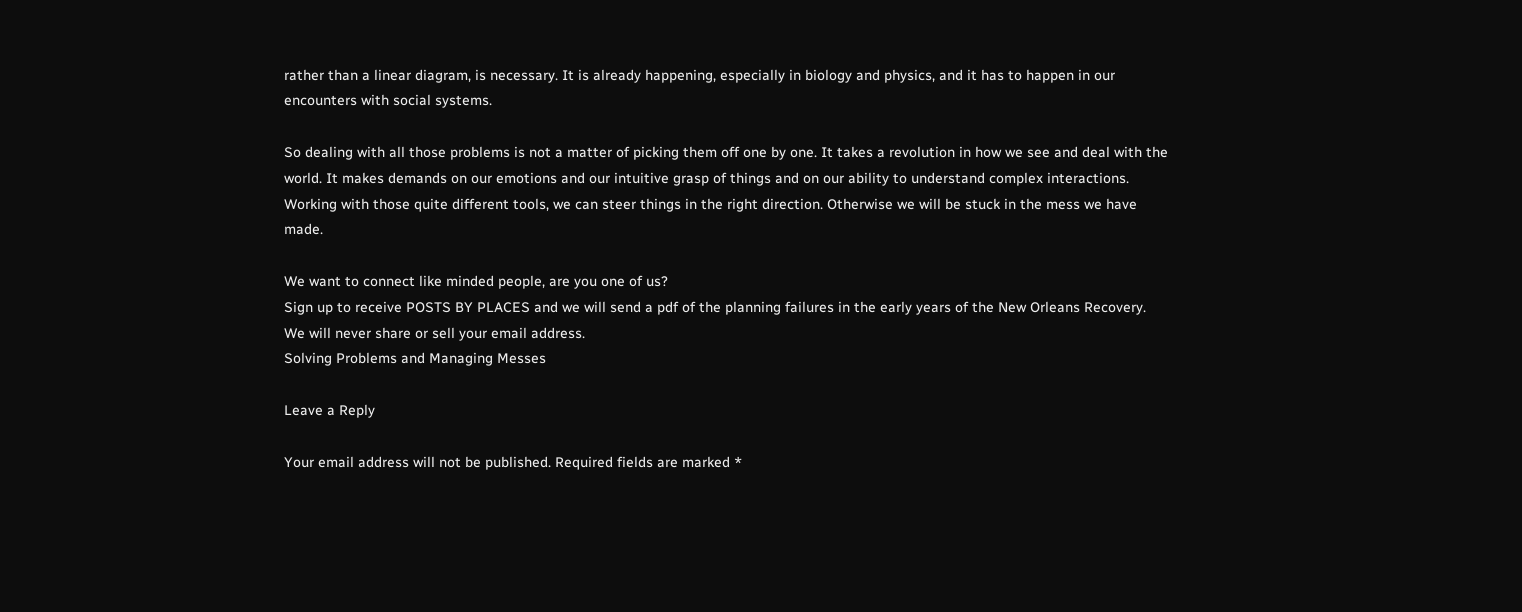rather than a linear diagram, is necessary. It is already happening, especially in biology and physics, and it has to happen in our encounters with social systems.

So dealing with all those problems is not a matter of picking them off one by one. It takes a revolution in how we see and deal with the world. It makes demands on our emotions and our intuitive grasp of things and on our ability to understand complex interactions. Working with those quite different tools, we can steer things in the right direction. Otherwise we will be stuck in the mess we have made.

We want to connect like minded people, are you one of us?
Sign up to receive POSTS BY PLACES and we will send a pdf of the planning failures in the early years of the New Orleans Recovery. We will never share or sell your email address.
Solving Problems and Managing Messes

Leave a Reply

Your email address will not be published. Required fields are marked *